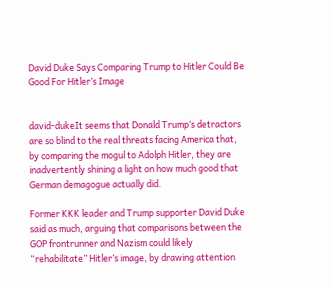David Duke Says Comparing Trump to Hitler Could Be Good For Hitler’s Image


david-dukeIt seems that Donald Trump‘s detractors are so blind to the real threats facing America that, by comparing the mogul to Adolph Hitler, they are inadvertently shining a light on how much good that German demagogue actually did.

Former KKK leader and Trump supporter David Duke said as much, arguing that comparisons between the GOP frontrunner and Nazism could likely “rehabilitate” Hitler’s image, by drawing attention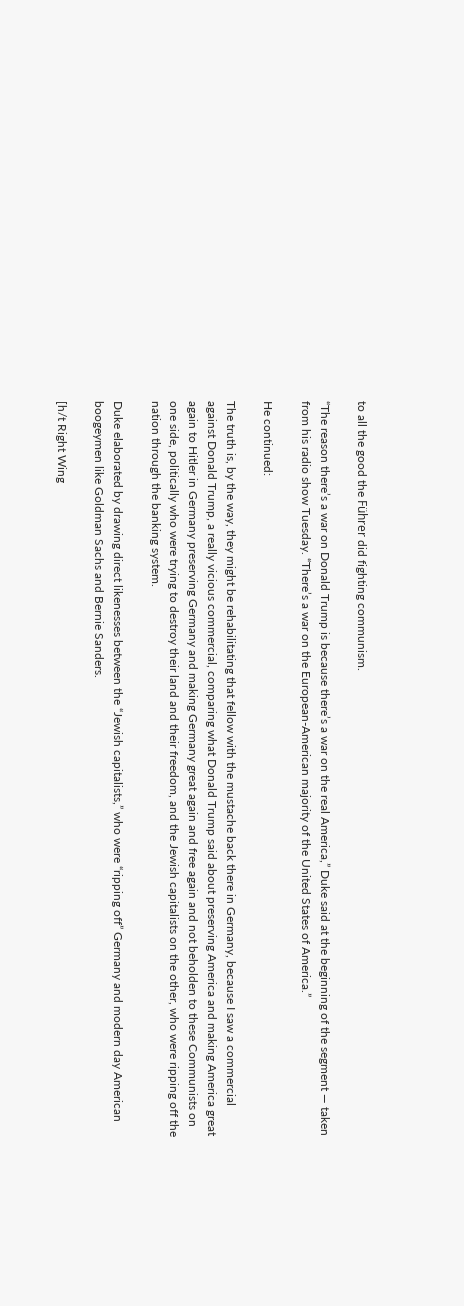to all the good the Führer did fighting communism.

“The reason there’s a war on Donald Trump is because there’s a war on the real America,” Duke said at the beginning of the segment — taken from his radio show Tuesday. “There’s a war on the European-American majority of the United States of America.”

He continued:

The truth is, by the way, they might be rehabilitating that fellow with the mustache back there in Germany, because I saw a commercial against Donald Trump, a really vicious commercial, comparing what Donald Trump said about preserving America and making America great again to Hitler in Germany preserving Germany and making Germany great again and free again and not beholden to these Communists on one side, politically who were trying to destroy their land and their freedom, and the Jewish capitalists on the other, who were ripping off the nation through the banking system.

Duke elaborated by drawing direct likenesses between the “Jewish capitalists,” who were “ripping off” Germany and modern day American boogeymen like Goldman Sachs and Bernie Sanders.

[h/t Right Wing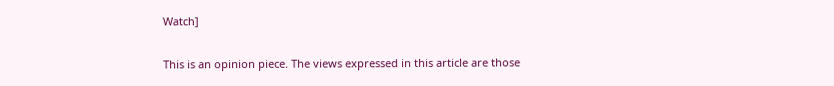Watch]

This is an opinion piece. The views expressed in this article are those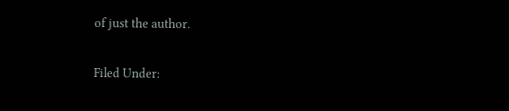of just the author.

Filed Under: